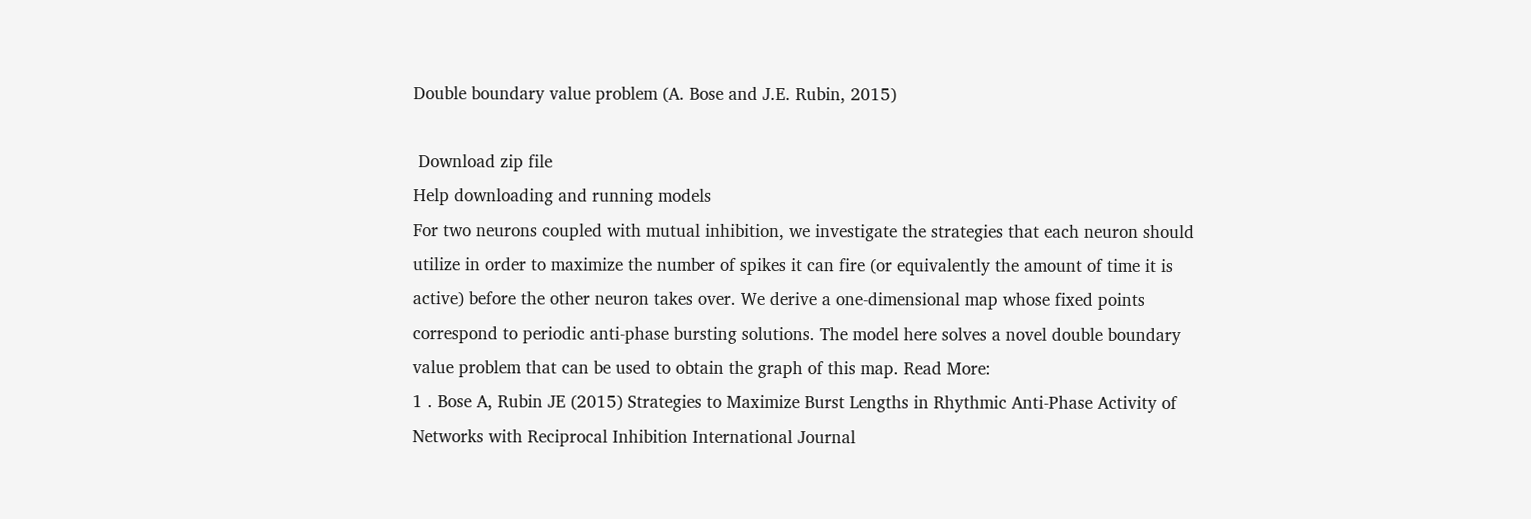Double boundary value problem (A. Bose and J.E. Rubin, 2015)

 Download zip file
Help downloading and running models
For two neurons coupled with mutual inhibition, we investigate the strategies that each neuron should utilize in order to maximize the number of spikes it can fire (or equivalently the amount of time it is active) before the other neuron takes over. We derive a one-dimensional map whose fixed points correspond to periodic anti-phase bursting solutions. The model here solves a novel double boundary value problem that can be used to obtain the graph of this map. Read More:
1 . Bose A, Rubin JE (2015) Strategies to Maximize Burst Lengths in Rhythmic Anti-Phase Activity of Networks with Reciprocal Inhibition International Journal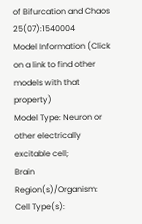of Bifurcation and Chaos 25(07):1540004
Model Information (Click on a link to find other models with that property)
Model Type: Neuron or other electrically excitable cell;
Brain Region(s)/Organism:
Cell Type(s):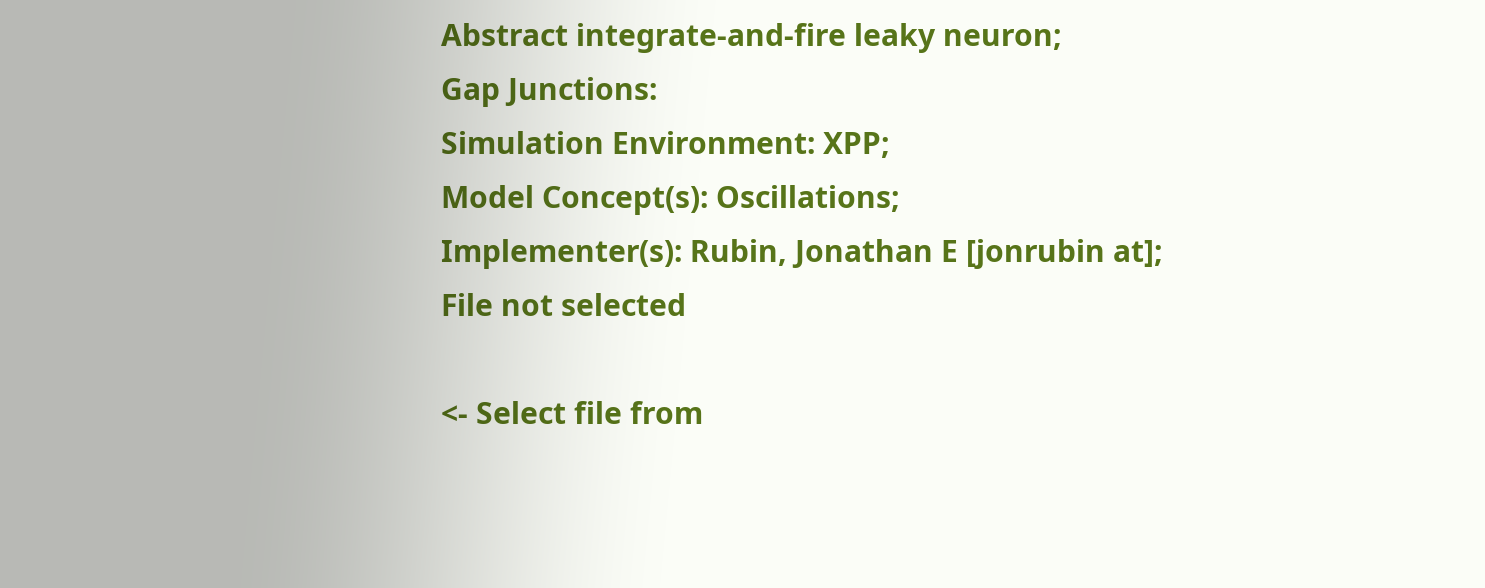Abstract integrate-and-fire leaky neuron;
Gap Junctions:
Simulation Environment: XPP;
Model Concept(s): Oscillations;
Implementer(s): Rubin, Jonathan E [jonrubin at];
File not selected

<- Select file from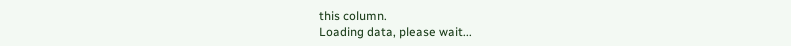this column.
Loading data, please wait...